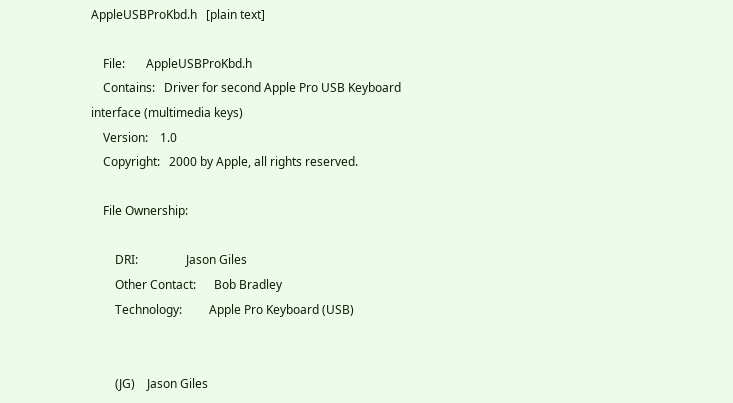AppleUSBProKbd.h   [plain text]

    File:       AppleUSBProKbd.h
    Contains:   Driver for second Apple Pro USB Keyboard interface (multimedia keys)
    Version:    1.0
    Copyright:   2000 by Apple, all rights reserved.

    File Ownership:

        DRI:                Jason Giles
        Other Contact:      Bob Bradley
        Technology:         Apple Pro Keyboard (USB)


        (JG)    Jason Giles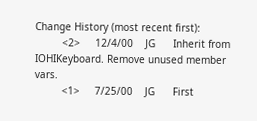Change History (most recent first):
         <2>     12/4/00    JG      Inherit from IOHIKeyboard. Remove unused member vars.
         <1>     7/25/00    JG      First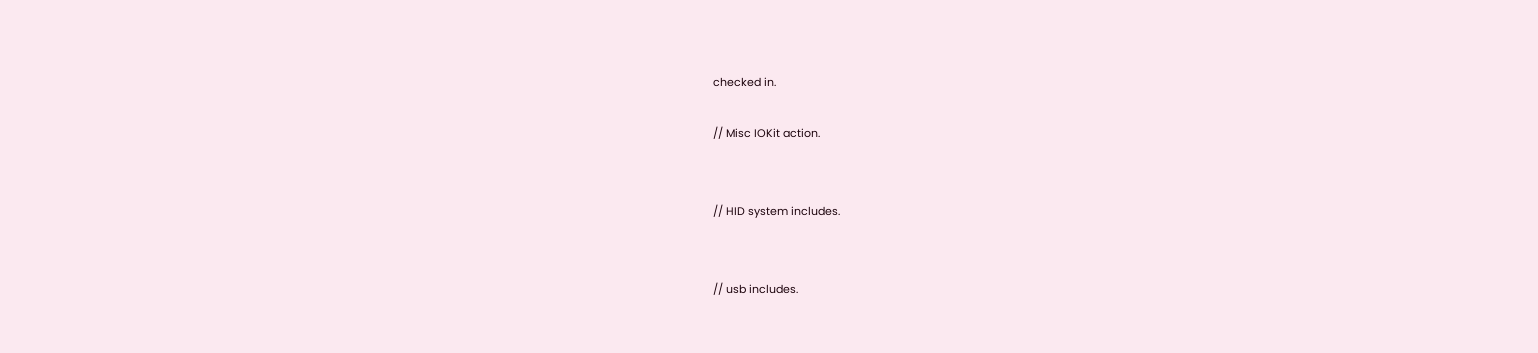checked in.

// Misc IOKit action.


// HID system includes.


// usb includes.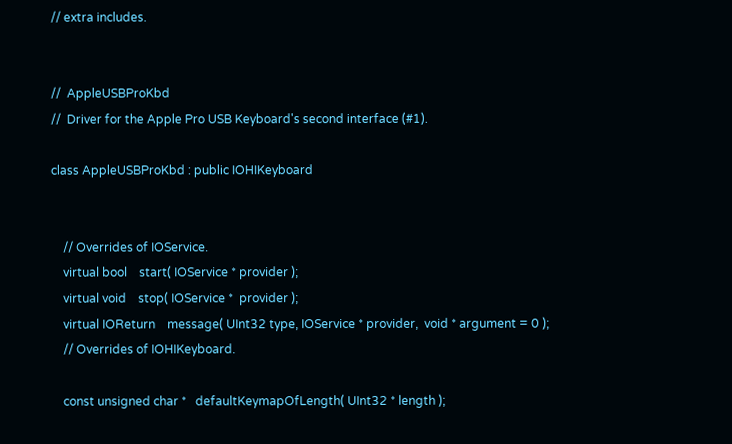// extra includes.


//  AppleUSBProKbd
//  Driver for the Apple Pro USB Keyboard's second interface (#1).

class AppleUSBProKbd : public IOHIKeyboard


    // Overrides of IOService.
    virtual bool    start( IOService * provider );
    virtual void    stop( IOService *  provider );
    virtual IOReturn    message( UInt32 type, IOService * provider,  void * argument = 0 );
    // Overrides of IOHIKeyboard.

    const unsigned char *   defaultKeymapOfLength( UInt32 * length );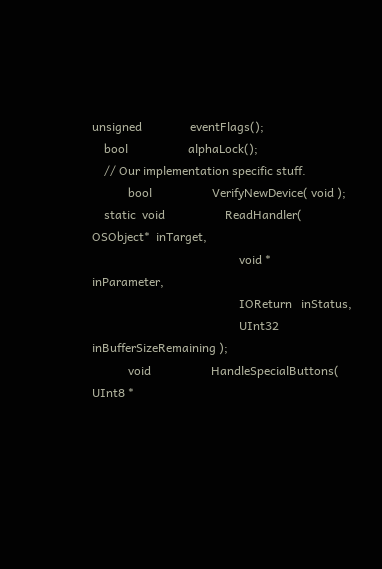unsigned                eventFlags();
    bool                    alphaLock();
    // Our implementation specific stuff.
            bool                    VerifyNewDevice( void );
    static  void                    ReadHandler( OSObject*  inTarget,
                                                 void *     inParameter,
                                                 IOReturn   inStatus,
                                                 UInt32     inBufferSizeRemaining );
            void                    HandleSpecialButtons( UInt8 *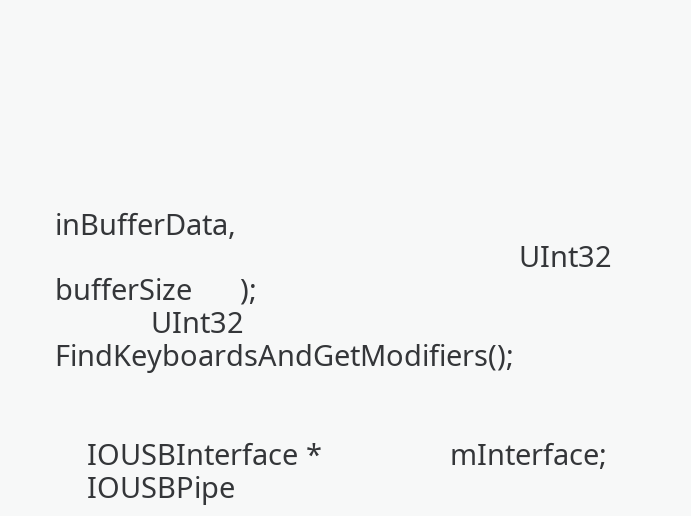inBufferData,
                                                          UInt32    bufferSize      );
            UInt32                  FindKeyboardsAndGetModifiers();


    IOUSBInterface *                mInterface;
    IOUSBPipe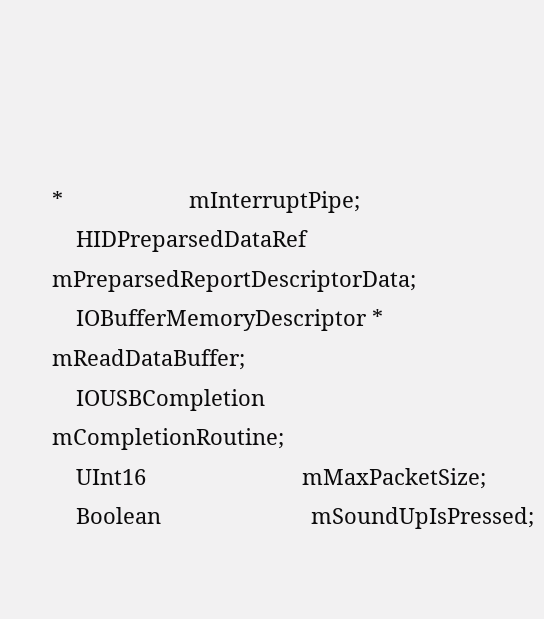*                     mInterruptPipe;
    HIDPreparsedDataRef             mPreparsedReportDescriptorData;
    IOBufferMemoryDescriptor *      mReadDataBuffer;
    IOUSBCompletion                 mCompletionRoutine;
    UInt16                          mMaxPacketSize;
    Boolean                         mSoundUpIsPressed;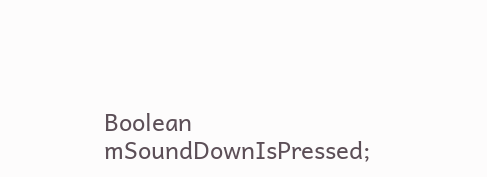Boolean                         mSoundDownIsPressed;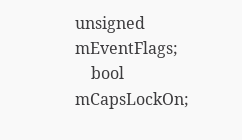unsigned                        mEventFlags;
    bool                            mCapsLockOn;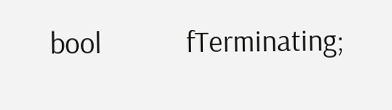bool            fTerminating;